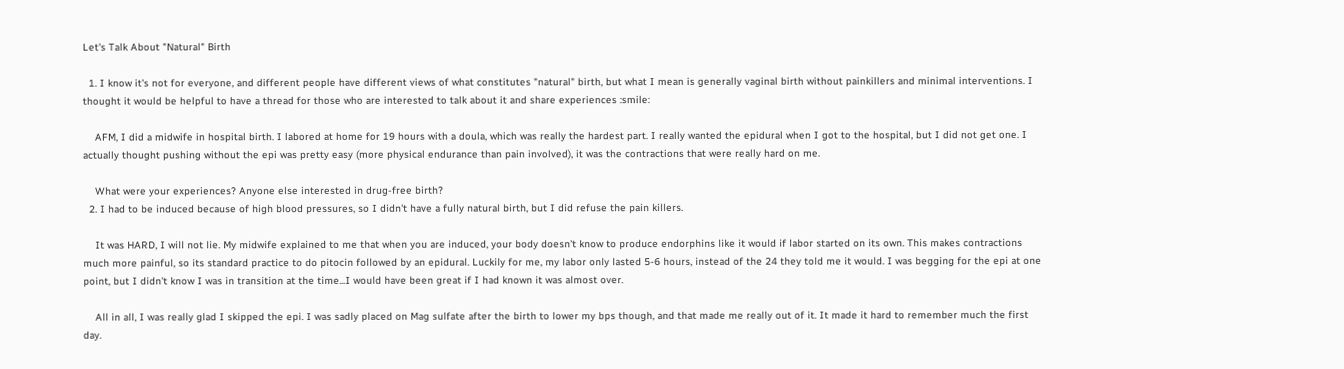Let's Talk About "Natural" Birth

  1. I know it's not for everyone, and different people have different views of what constitutes "natural" birth, but what I mean is generally vaginal birth without painkillers and minimal interventions. I thought it would be helpful to have a thread for those who are interested to talk about it and share experiences :smile:

    AFM, I did a midwife in hospital birth. I labored at home for 19 hours with a doula, which was really the hardest part. I really wanted the epidural when I got to the hospital, but I did not get one. I actually thought pushing without the epi was pretty easy (more physical endurance than pain involved), it was the contractions that were really hard on me.

    What were your experiences? Anyone else interested in drug-free birth?
  2. I had to be induced because of high blood pressures, so I didn't have a fully natural birth, but I did refuse the pain killers.

    It was HARD, I will not lie. My midwife explained to me that when you are induced, your body doesn't know to produce endorphins like it would if labor started on its own. This makes contractions much more painful, so its standard practice to do pitocin followed by an epidural. Luckily for me, my labor only lasted 5-6 hours, instead of the 24 they told me it would. I was begging for the epi at one point, but I didn't know I was in transition at the time...I would have been great if I had known it was almost over.

    All in all, I was really glad I skipped the epi. I was sadly placed on Mag sulfate after the birth to lower my bps though, and that made me really out of it. It made it hard to remember much the first day.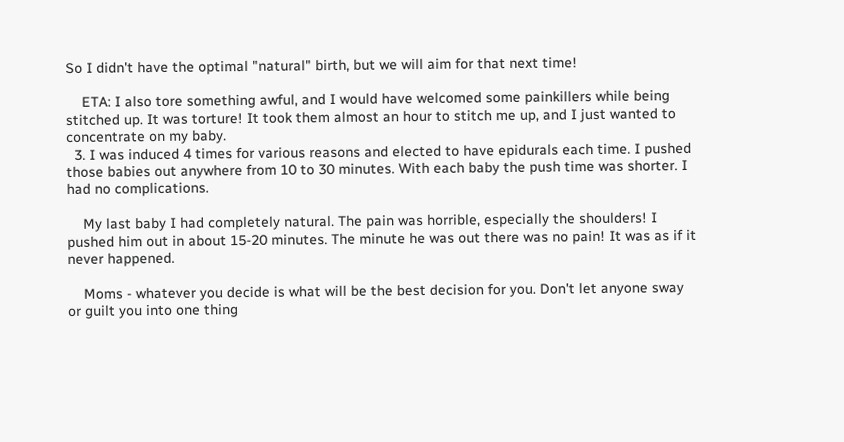So I didn't have the optimal "natural" birth, but we will aim for that next time!

    ETA: I also tore something awful, and I would have welcomed some painkillers while being stitched up. It was torture! It took them almost an hour to stitch me up, and I just wanted to concentrate on my baby.
  3. I was induced 4 times for various reasons and elected to have epidurals each time. I pushed those babies out anywhere from 10 to 30 minutes. With each baby the push time was shorter. I had no complications.

    My last baby I had completely natural. The pain was horrible, especially the shoulders! I pushed him out in about 15-20 minutes. The minute he was out there was no pain! It was as if it never happened.

    Moms - whatever you decide is what will be the best decision for you. Don't let anyone sway or guilt you into one thing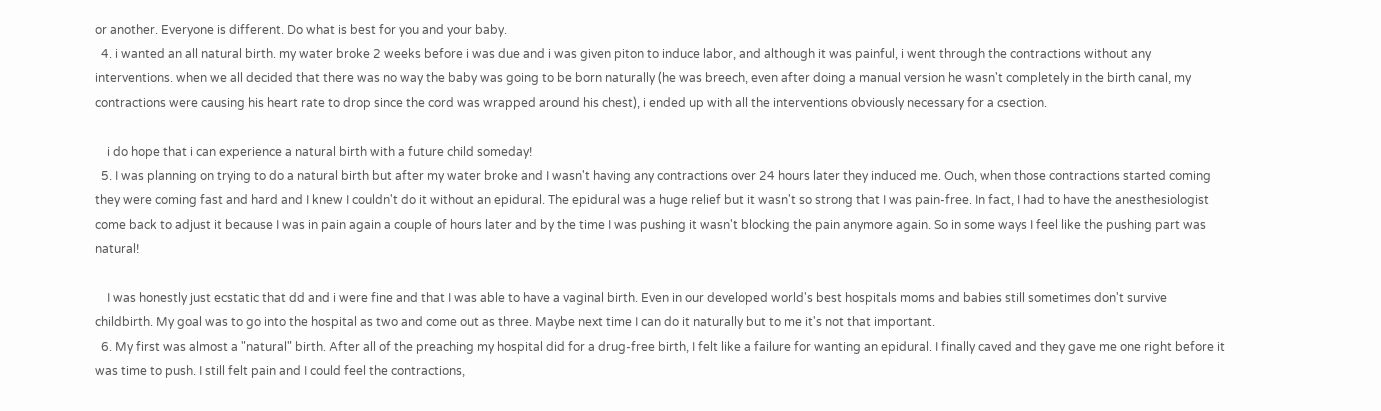or another. Everyone is different. Do what is best for you and your baby.
  4. i wanted an all natural birth. my water broke 2 weeks before i was due and i was given piton to induce labor, and although it was painful, i went through the contractions without any interventions. when we all decided that there was no way the baby was going to be born naturally (he was breech, even after doing a manual version he wasn't completely in the birth canal, my contractions were causing his heart rate to drop since the cord was wrapped around his chest), i ended up with all the interventions obviously necessary for a csection.

    i do hope that i can experience a natural birth with a future child someday!
  5. I was planning on trying to do a natural birth but after my water broke and I wasn't having any contractions over 24 hours later they induced me. Ouch, when those contractions started coming they were coming fast and hard and I knew I couldn't do it without an epidural. The epidural was a huge relief but it wasn't so strong that I was pain-free. In fact, I had to have the anesthesiologist come back to adjust it because I was in pain again a couple of hours later and by the time I was pushing it wasn't blocking the pain anymore again. So in some ways I feel like the pushing part was natural!

    I was honestly just ecstatic that dd and i were fine and that I was able to have a vaginal birth. Even in our developed world's best hospitals moms and babies still sometimes don't survive childbirth. My goal was to go into the hospital as two and come out as three. Maybe next time I can do it naturally but to me it's not that important.
  6. My first was almost a "natural" birth. After all of the preaching my hospital did for a drug-free birth, I felt like a failure for wanting an epidural. I finally caved and they gave me one right before it was time to push. I still felt pain and I could feel the contractions,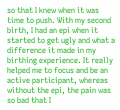so that I knew when it was time to push. With my second birth, I had an epi when it started to get ugly and what a difference it made in my birthing experience. It really helped me to focus and be an active participant, whereas without the epi, the pain was so bad that I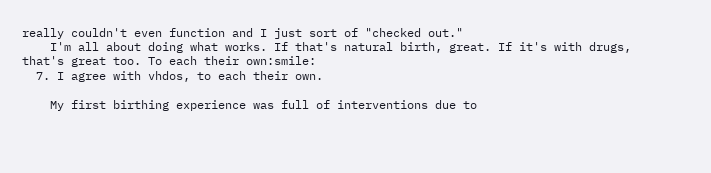really couldn't even function and I just sort of "checked out."
    I'm all about doing what works. If that's natural birth, great. If it's with drugs, that's great too. To each their own:smile:
  7. I agree with vhdos, to each their own.

    My first birthing experience was full of interventions due to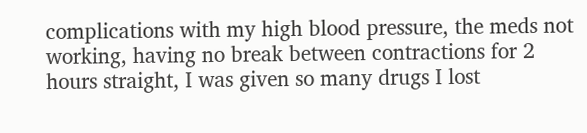complications with my high blood pressure, the meds not working, having no break between contractions for 2 hours straight, I was given so many drugs I lost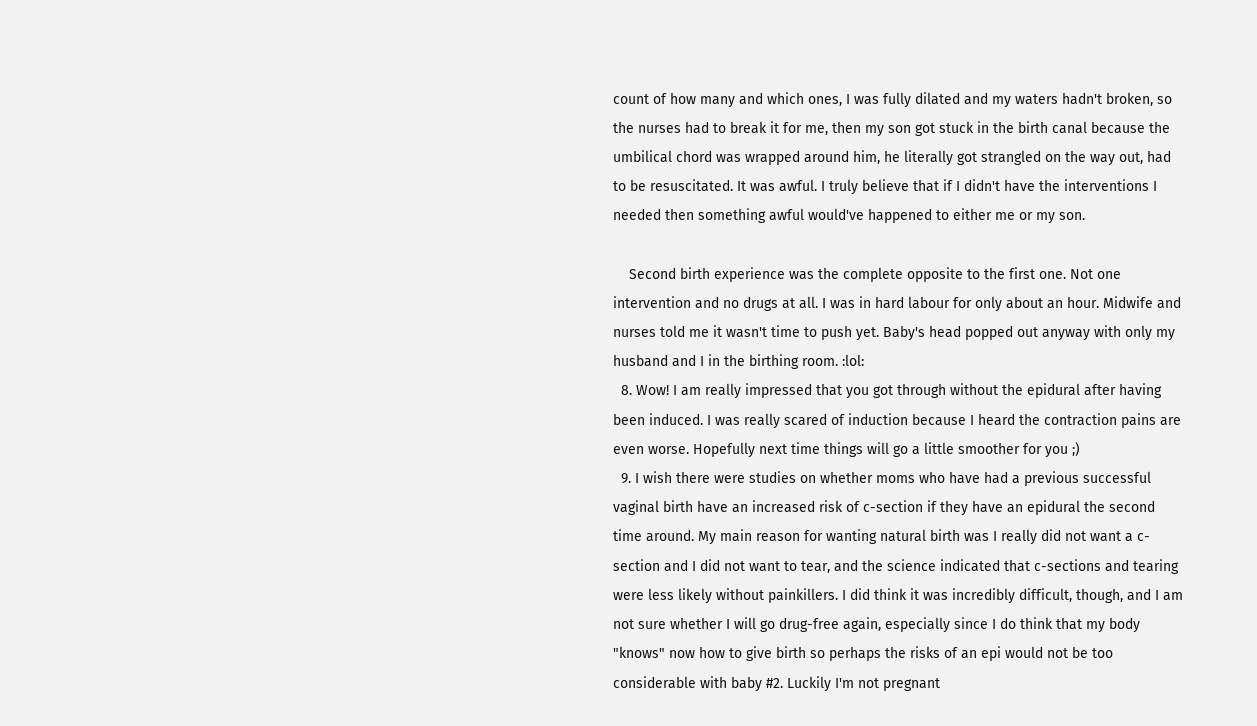count of how many and which ones, I was fully dilated and my waters hadn't broken, so the nurses had to break it for me, then my son got stuck in the birth canal because the umbilical chord was wrapped around him, he literally got strangled on the way out, had to be resuscitated. It was awful. I truly believe that if I didn't have the interventions I needed then something awful would've happened to either me or my son.

    Second birth experience was the complete opposite to the first one. Not one intervention and no drugs at all. I was in hard labour for only about an hour. Midwife and nurses told me it wasn't time to push yet. Baby's head popped out anyway with only my husband and I in the birthing room. :lol:
  8. Wow! I am really impressed that you got through without the epidural after having been induced. I was really scared of induction because I heard the contraction pains are even worse. Hopefully next time things will go a little smoother for you ;)
  9. I wish there were studies on whether moms who have had a previous successful vaginal birth have an increased risk of c-section if they have an epidural the second time around. My main reason for wanting natural birth was I really did not want a c-section and I did not want to tear, and the science indicated that c-sections and tearing were less likely without painkillers. I did think it was incredibly difficult, though, and I am not sure whether I will go drug-free again, especially since I do think that my body "knows" now how to give birth so perhaps the risks of an epi would not be too considerable with baby #2. Luckily I'm not pregnant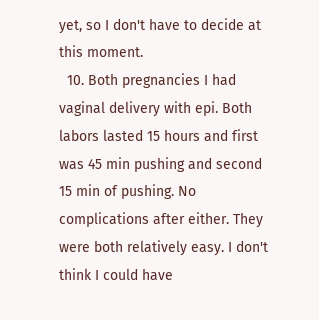yet, so I don't have to decide at this moment.
  10. Both pregnancies I had vaginal delivery with epi. Both labors lasted 15 hours and first was 45 min pushing and second 15 min of pushing. No complications after either. They were both relatively easy. I don't think I could have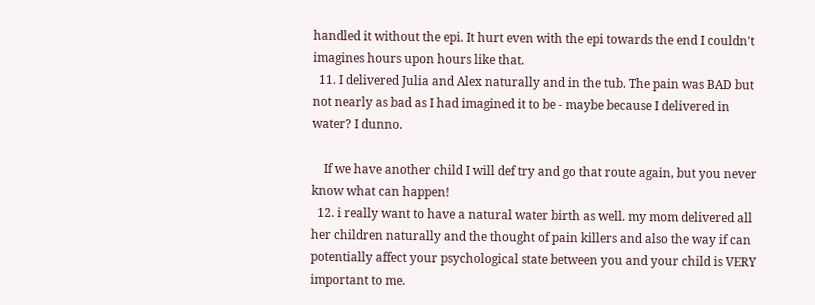handled it without the epi. It hurt even with the epi towards the end I couldn't imagines hours upon hours like that.
  11. I delivered Julia and Alex naturally and in the tub. The pain was BAD but not nearly as bad as I had imagined it to be - maybe because I delivered in water? I dunno.

    If we have another child I will def try and go that route again, but you never know what can happen!
  12. i really want to have a natural water birth as well. my mom delivered all her children naturally and the thought of pain killers and also the way if can potentially affect your psychological state between you and your child is VERY important to me.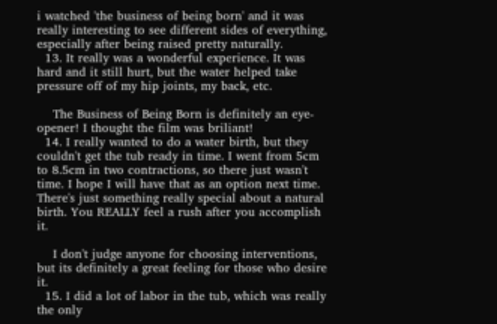i watched 'the business of being born' and it was really interesting to see different sides of everything, especially after being raised pretty naturally.
  13. It really was a wonderful experience. It was hard and it still hurt, but the water helped take pressure off of my hip joints, my back, etc.

    The Business of Being Born is definitely an eye-opener! I thought the film was briliant!
  14. I really wanted to do a water birth, but they couldn't get the tub ready in time. I went from 5cm to 8.5cm in two contractions, so there just wasn't time. I hope I will have that as an option next time. There's just something really special about a natural birth. You REALLY feel a rush after you accomplish it.

    I don't judge anyone for choosing interventions, but its definitely a great feeling for those who desire it.
  15. I did a lot of labor in the tub, which was really the only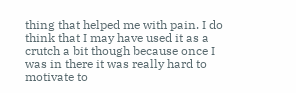thing that helped me with pain. I do think that I may have used it as a crutch a bit though because once I was in there it was really hard to motivate to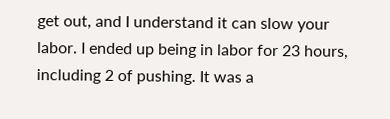get out, and I understand it can slow your labor. I ended up being in labor for 23 hours, including 2 of pushing. It was a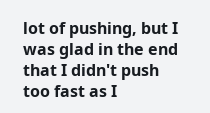lot of pushing, but I was glad in the end that I didn't push too fast as I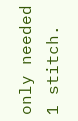only needed 1 stitch.